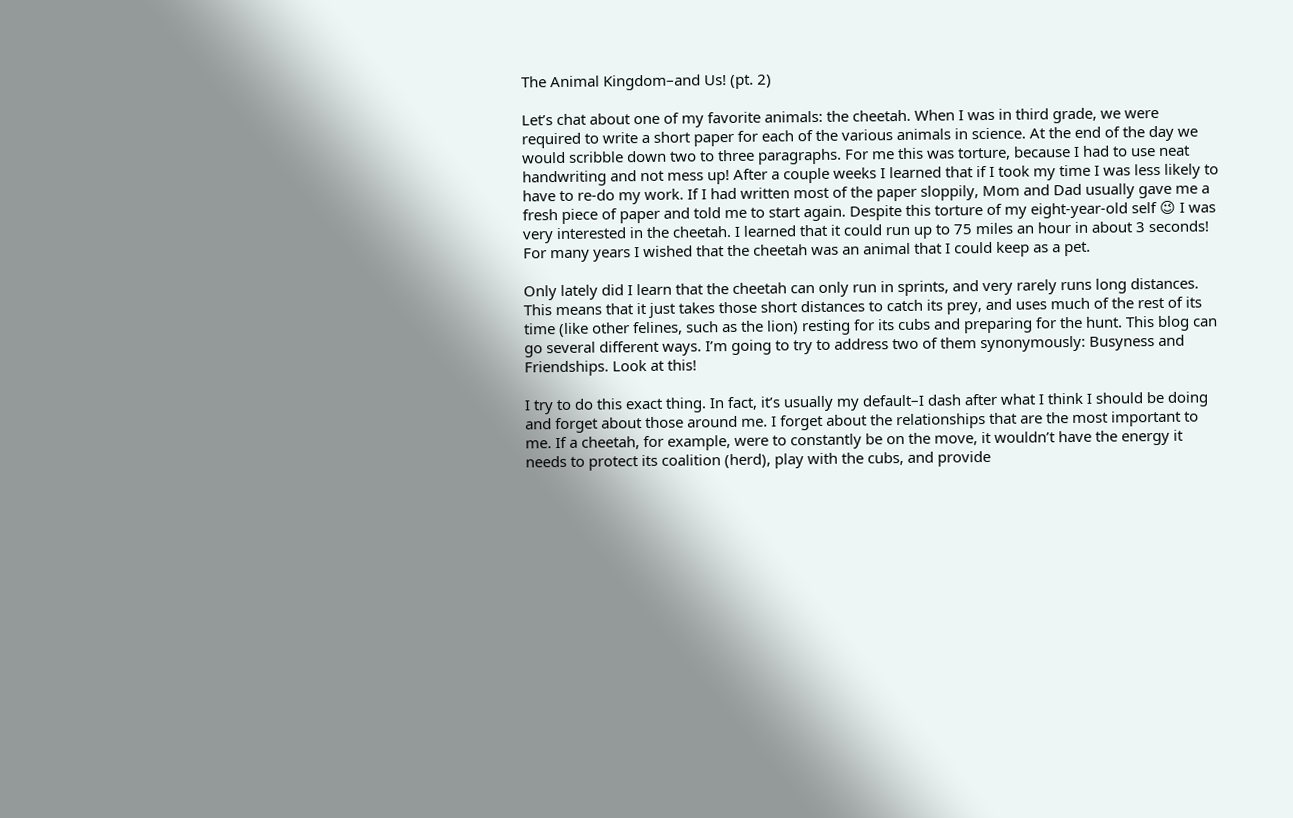The Animal Kingdom–and Us! (pt. 2)

Let’s chat about one of my favorite animals: the cheetah. When I was in third grade, we were required to write a short paper for each of the various animals in science. At the end of the day we would scribble down two to three paragraphs. For me this was torture, because I had to use neat handwriting and not mess up! After a couple weeks I learned that if I took my time I was less likely to have to re-do my work. If I had written most of the paper sloppily, Mom and Dad usually gave me a fresh piece of paper and told me to start again. Despite this torture of my eight-year-old self 😉 I was very interested in the cheetah. I learned that it could run up to 75 miles an hour in about 3 seconds! For many years I wished that the cheetah was an animal that I could keep as a pet.

Only lately did I learn that the cheetah can only run in sprints, and very rarely runs long distances. This means that it just takes those short distances to catch its prey, and uses much of the rest of its time (like other felines, such as the lion) resting for its cubs and preparing for the hunt. This blog can go several different ways. I’m going to try to address two of them synonymously: Busyness and Friendships. Look at this!

I try to do this exact thing. In fact, it’s usually my default–I dash after what I think I should be doing and forget about those around me. I forget about the relationships that are the most important to me. If a cheetah, for example, were to constantly be on the move, it wouldn’t have the energy it needs to protect its coalition (herd), play with the cubs, and provide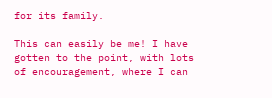for its family.

This can easily be me! I have gotten to the point, with lots of encouragement, where I can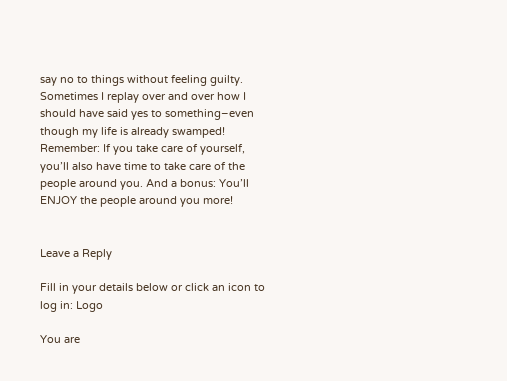say no to things without feeling guilty. Sometimes I replay over and over how I should have said yes to something–even though my life is already swamped! Remember: If you take care of yourself, you’ll also have time to take care of the people around you. And a bonus: You’ll ENJOY the people around you more!


Leave a Reply

Fill in your details below or click an icon to log in: Logo

You are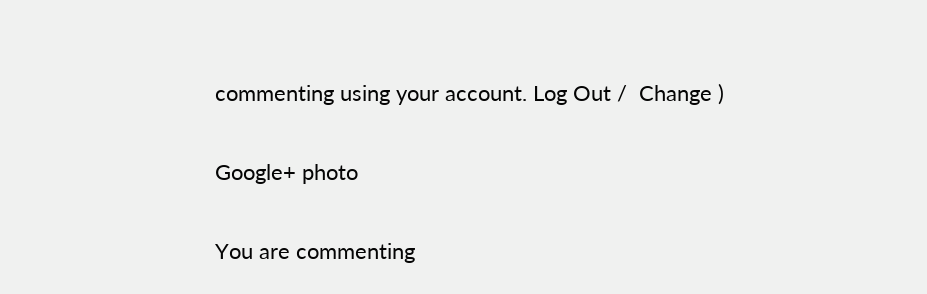commenting using your account. Log Out /  Change )

Google+ photo

You are commenting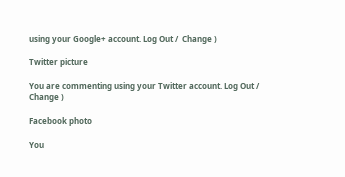using your Google+ account. Log Out /  Change )

Twitter picture

You are commenting using your Twitter account. Log Out /  Change )

Facebook photo

You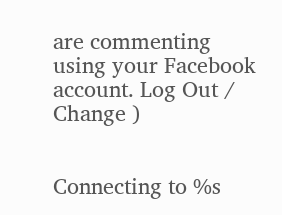are commenting using your Facebook account. Log Out /  Change )


Connecting to %s